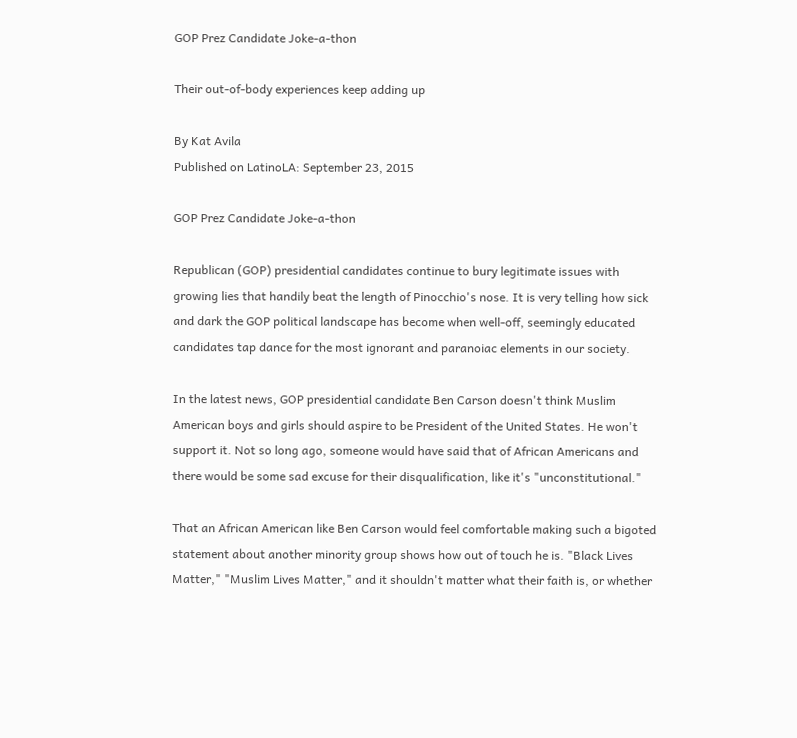GOP Prez Candidate Joke-a-thon

Their out-of-body experiences keep adding up

By Kat Avila
Published on LatinoLA: September 23, 2015

GOP Prez Candidate Joke-a-thon

Republican (GOP) presidential candidates continue to bury legitimate issues with growing lies that handily beat the length of Pinocchio's nose. It is very telling how sick and dark the GOP political landscape has become when well-off, seemingly educated candidates tap dance for the most ignorant and paranoiac elements in our society.

In the latest news, GOP presidential candidate Ben Carson doesn't think Muslim American boys and girls should aspire to be President of the United States. He won't support it. Not so long ago, someone would have said that of African Americans and there would be some sad excuse for their disqualification, like it's "unconstitutional."

That an African American like Ben Carson would feel comfortable making such a bigoted statement about another minority group shows how out of touch he is. "Black Lives Matter," "Muslim Lives Matter," and it shouldn't matter what their faith is, or whether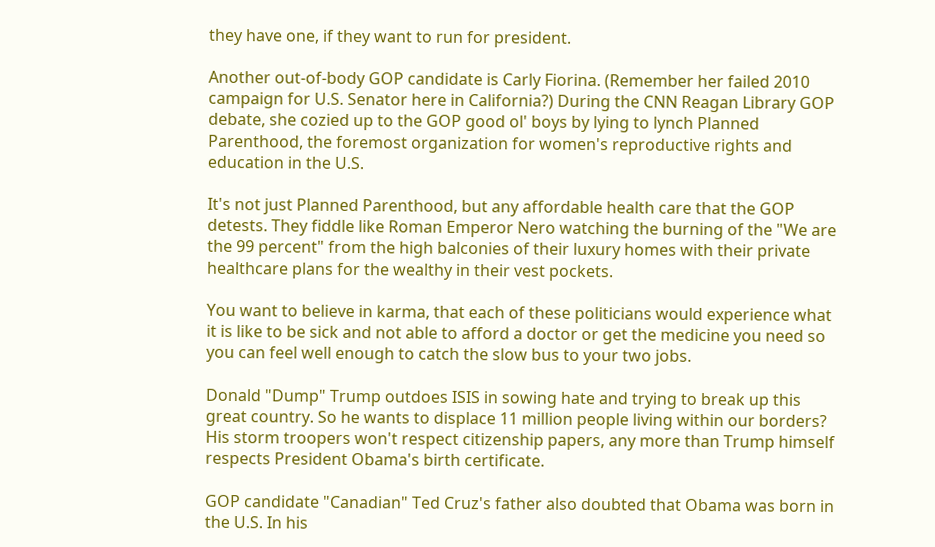they have one, if they want to run for president.

Another out-of-body GOP candidate is Carly Fiorina. (Remember her failed 2010 campaign for U.S. Senator here in California?) During the CNN Reagan Library GOP debate, she cozied up to the GOP good ol' boys by lying to lynch Planned Parenthood, the foremost organization for women's reproductive rights and education in the U.S.

It's not just Planned Parenthood, but any affordable health care that the GOP detests. They fiddle like Roman Emperor Nero watching the burning of the "We are the 99 percent" from the high balconies of their luxury homes with their private healthcare plans for the wealthy in their vest pockets.

You want to believe in karma, that each of these politicians would experience what it is like to be sick and not able to afford a doctor or get the medicine you need so you can feel well enough to catch the slow bus to your two jobs.

Donald "Dump" Trump outdoes ISIS in sowing hate and trying to break up this great country. So he wants to displace 11 million people living within our borders? His storm troopers won't respect citizenship papers, any more than Trump himself respects President Obama's birth certificate.

GOP candidate "Canadian" Ted Cruz's father also doubted that Obama was born in the U.S. In his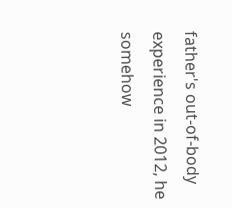father's out-of-body experience in 2012, he somehow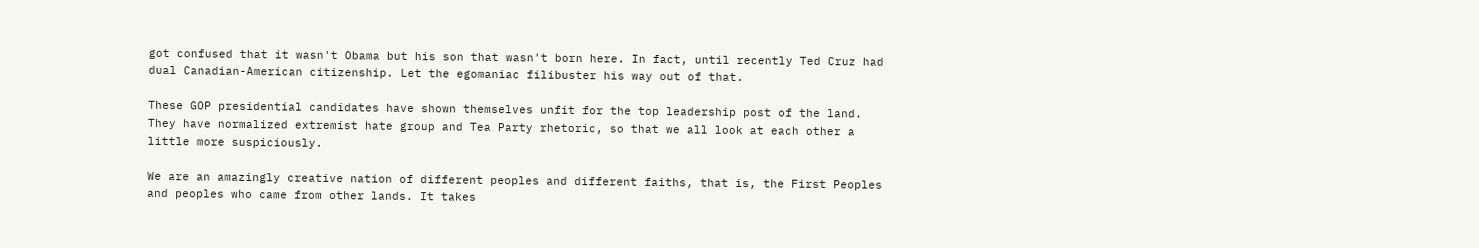got confused that it wasn't Obama but his son that wasn't born here. In fact, until recently Ted Cruz had dual Canadian-American citizenship. Let the egomaniac filibuster his way out of that.

These GOP presidential candidates have shown themselves unfit for the top leadership post of the land. They have normalized extremist hate group and Tea Party rhetoric, so that we all look at each other a little more suspiciously.

We are an amazingly creative nation of different peoples and different faiths, that is, the First Peoples and peoples who came from other lands. It takes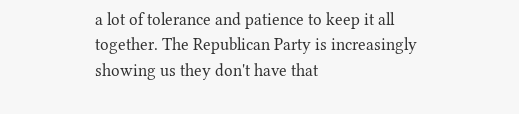a lot of tolerance and patience to keep it all together. The Republican Party is increasingly showing us they don't have that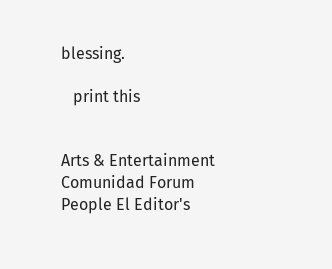blessing.

   print this


Arts & Entertainment Comunidad Forum People El Editor's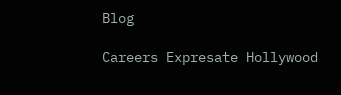Blog

Careers Expresate Hollywood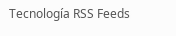Tecnología RSS Feeds